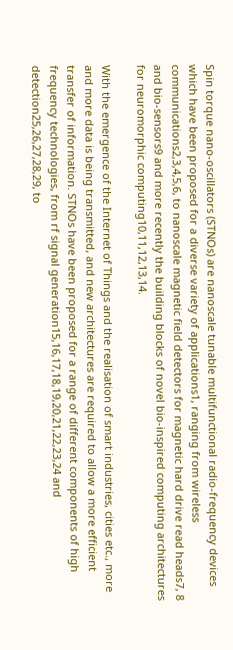Spin torque nano-oscillators (STNOs) are nanoscale tunable multifunctional radio-frequency devices which have been proposed for a diverse variety of applications1, ranging from wireless communications2,3,4,5,6, to nanoscale magnetic field detectors for magnetic hard drive read heads7, 8 and bio-sensors9 and more recently the building blocks of novel bio-inspired computing architectures for neuromorphic computing10,11,12,13,14.

With the emergence of the Internet of Things and the realisation of smart industries, cities etc., more and more data is being transmitted, and new architectures are required to allow a more efficient transfer of information. STNOs have been proposed for a range of different components of high frequency technologies, from rf signal generation15,16,17,18,19,20,21,22,23,24 and detection25,26,27,28,29, to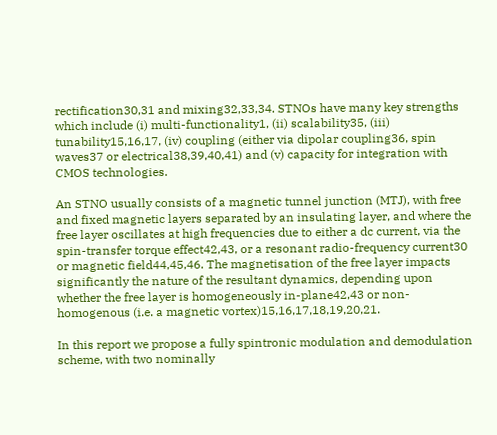rectification30,31 and mixing32,33,34. STNOs have many key strengths which include (i) multi-functionality1, (ii) scalability35, (iii) tunability15,16,17, (iv) coupling (either via dipolar coupling36, spin waves37 or electrical38,39,40,41) and (v) capacity for integration with CMOS technologies.

An STNO usually consists of a magnetic tunnel junction (MTJ), with free and fixed magnetic layers separated by an insulating layer, and where the free layer oscillates at high frequencies due to either a dc current, via the spin-transfer torque effect42,43, or a resonant radio-frequency current30 or magnetic field44,45,46. The magnetisation of the free layer impacts significantly the nature of the resultant dynamics, depending upon whether the free layer is homogeneously in-plane42,43 or non-homogenous (i.e. a magnetic vortex)15,16,17,18,19,20,21.

In this report we propose a fully spintronic modulation and demodulation scheme, with two nominally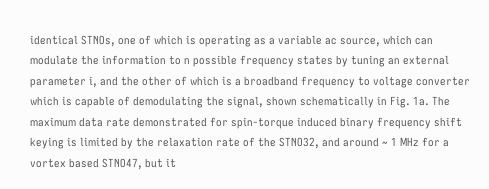identical STNOs, one of which is operating as a variable ac source, which can modulate the information to n possible frequency states by tuning an external parameter i, and the other of which is a broadband frequency to voltage converter which is capable of demodulating the signal, shown schematically in Fig. 1a. The maximum data rate demonstrated for spin-torque induced binary frequency shift keying is limited by the relaxation rate of the STNO32, and around ~ 1 MHz for a vortex based STNO47, but it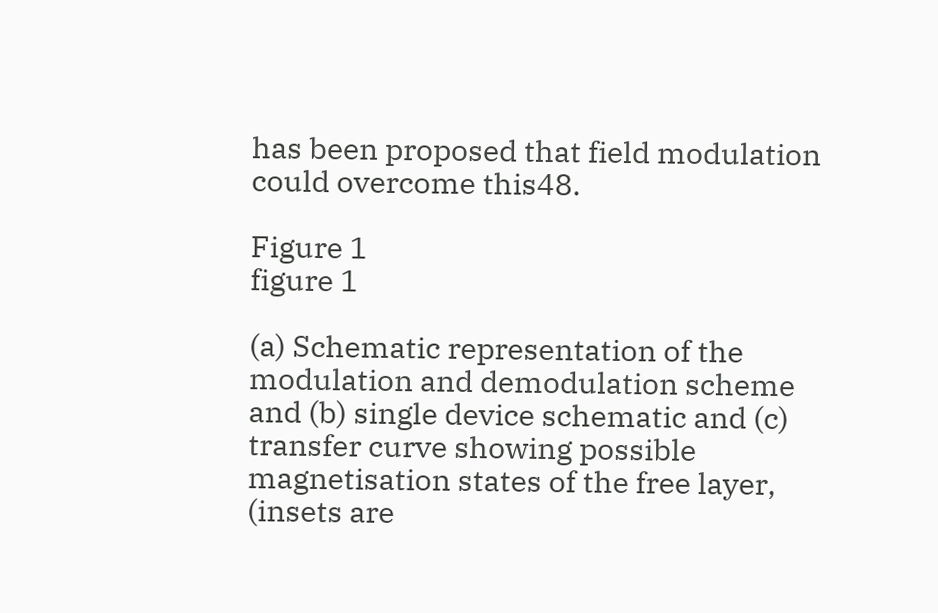has been proposed that field modulation could overcome this48.

Figure 1
figure 1

(a) Schematic representation of the modulation and demodulation scheme and (b) single device schematic and (c) transfer curve showing possible magnetisation states of the free layer, (insets are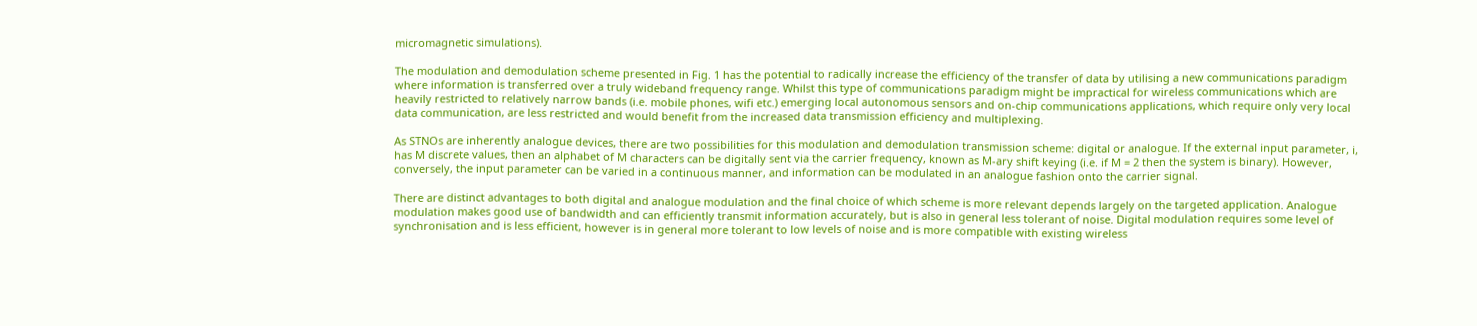micromagnetic simulations).

The modulation and demodulation scheme presented in Fig. 1 has the potential to radically increase the efficiency of the transfer of data by utilising a new communications paradigm where information is transferred over a truly wideband frequency range. Whilst this type of communications paradigm might be impractical for wireless communications which are heavily restricted to relatively narrow bands (i.e. mobile phones, wifi etc.) emerging local autonomous sensors and on-chip communications applications, which require only very local data communication, are less restricted and would benefit from the increased data transmission efficiency and multiplexing.

As STNOs are inherently analogue devices, there are two possibilities for this modulation and demodulation transmission scheme: digital or analogue. If the external input parameter, i, has M discrete values, then an alphabet of M characters can be digitally sent via the carrier frequency, known as M-ary shift keying (i.e. if M = 2 then the system is binary). However, conversely, the input parameter can be varied in a continuous manner, and information can be modulated in an analogue fashion onto the carrier signal.

There are distinct advantages to both digital and analogue modulation and the final choice of which scheme is more relevant depends largely on the targeted application. Analogue modulation makes good use of bandwidth and can efficiently transmit information accurately, but is also in general less tolerant of noise. Digital modulation requires some level of synchronisation and is less efficient, however is in general more tolerant to low levels of noise and is more compatible with existing wireless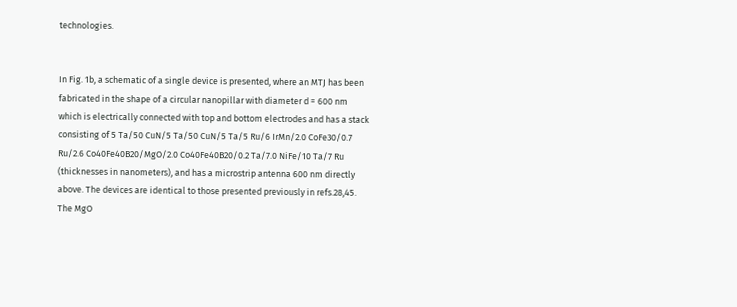technologies.


In Fig. 1b, a schematic of a single device is presented, where an MTJ has been fabricated in the shape of a circular nanopillar with diameter d = 600 nm which is electrically connected with top and bottom electrodes and has a stack consisting of 5 Ta/50 CuN/5 Ta/50 CuN/5 Ta/5 Ru/6 IrMn/2.0 CoFe30/0.7 Ru/2.6 Co40Fe40B20/MgO/2.0 Co40Fe40B20/0.2 Ta/7.0 NiFe/10 Ta/7 Ru (thicknesses in nanometers), and has a microstrip antenna 600 nm directly above. The devices are identical to those presented previously in refs.28,45. The MgO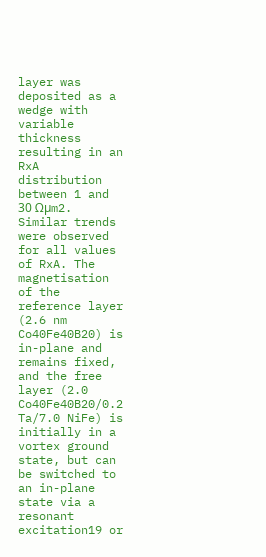layer was deposited as a wedge with variable thickness resulting in an RxA distribution between 1 and 30 Ωµm2. Similar trends were observed for all values of RxA. The magnetisation of the reference layer (2.6 nm Co40Fe40B20) is in-plane and remains fixed, and the free layer (2.0 Co40Fe40B20/0.2 Ta/7.0 NiFe) is initially in a vortex ground state, but can be switched to an in-plane state via a resonant excitation19 or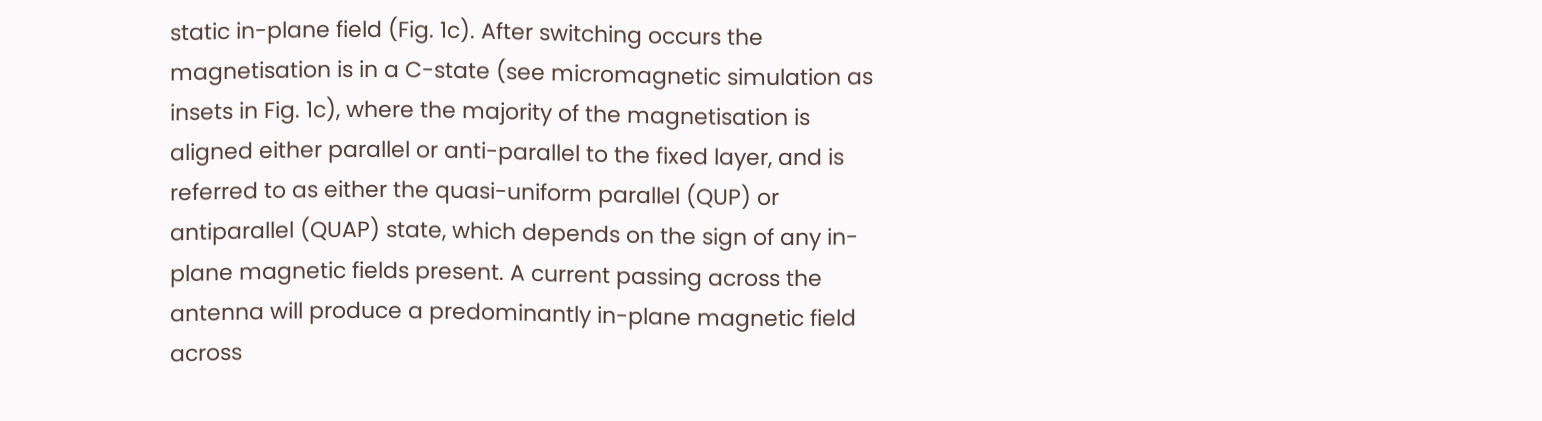static in-plane field (Fig. 1c). After switching occurs the magnetisation is in a C-state (see micromagnetic simulation as insets in Fig. 1c), where the majority of the magnetisation is aligned either parallel or anti-parallel to the fixed layer, and is referred to as either the quasi-uniform parallel (QUP) or antiparallel (QUAP) state, which depends on the sign of any in-plane magnetic fields present. A current passing across the antenna will produce a predominantly in-plane magnetic field across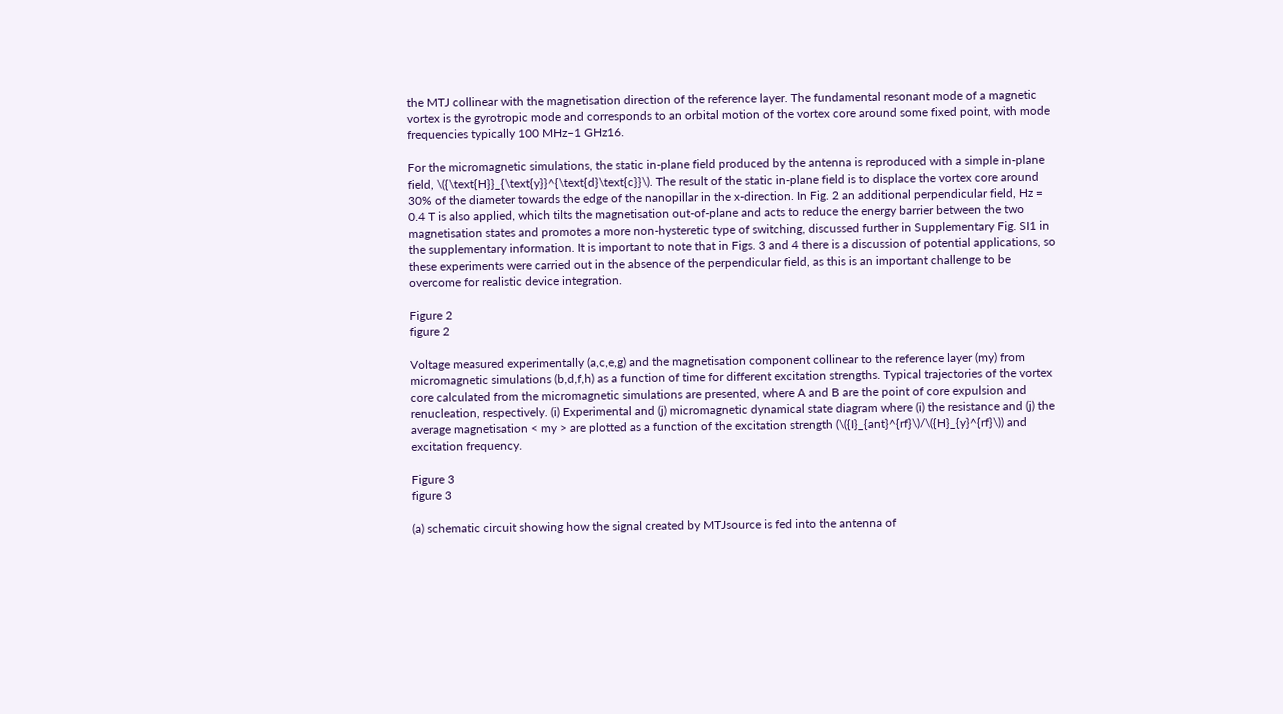the MTJ collinear with the magnetisation direction of the reference layer. The fundamental resonant mode of a magnetic vortex is the gyrotropic mode and corresponds to an orbital motion of the vortex core around some fixed point, with mode frequencies typically 100 MHz–1 GHz16.

For the micromagnetic simulations, the static in-plane field produced by the antenna is reproduced with a simple in-plane field, \({\text{H}}_{\text{y}}^{\text{d}\text{c}}\). The result of the static in-plane field is to displace the vortex core around 30% of the diameter towards the edge of the nanopillar in the x-direction. In Fig. 2 an additional perpendicular field, Hz = 0.4 T is also applied, which tilts the magnetisation out-of-plane and acts to reduce the energy barrier between the two magnetisation states and promotes a more non-hysteretic type of switching, discussed further in Supplementary Fig. SI1 in the supplementary information. It is important to note that in Figs. 3 and 4 there is a discussion of potential applications, so these experiments were carried out in the absence of the perpendicular field, as this is an important challenge to be overcome for realistic device integration.

Figure 2
figure 2

Voltage measured experimentally (a,c,e,g) and the magnetisation component collinear to the reference layer (my) from micromagnetic simulations (b,d,f,h) as a function of time for different excitation strengths. Typical trajectories of the vortex core calculated from the micromagnetic simulations are presented, where A and B are the point of core expulsion and renucleation, respectively. (i) Experimental and (j) micromagnetic dynamical state diagram where (i) the resistance and (j) the average magnetisation < my > are plotted as a function of the excitation strength (\({I}_{ant}^{rf}\)/\({H}_{y}^{rf}\)) and excitation frequency.

Figure 3
figure 3

(a) schematic circuit showing how the signal created by MTJsource is fed into the antenna of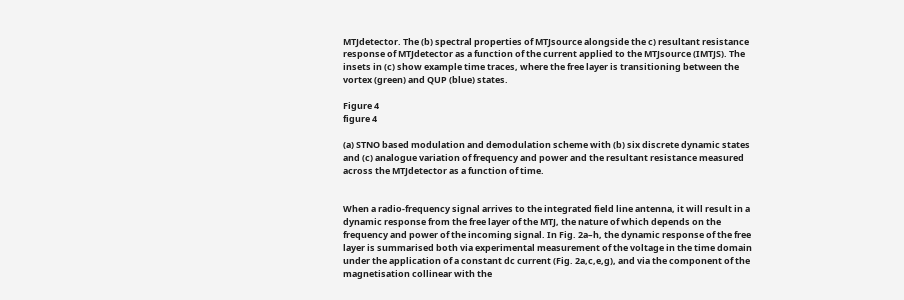MTJdetector. The (b) spectral properties of MTJsource alongside the c) resultant resistance response of MTJdetector as a function of the current applied to the MTJsource (IMTJS). The insets in (c) show example time traces, where the free layer is transitioning between the vortex (green) and QUP (blue) states.

Figure 4
figure 4

(a) STNO based modulation and demodulation scheme with (b) six discrete dynamic states and (c) analogue variation of frequency and power and the resultant resistance measured across the MTJdetector as a function of time.


When a radio-frequency signal arrives to the integrated field line antenna, it will result in a dynamic response from the free layer of the MTJ, the nature of which depends on the frequency and power of the incoming signal. In Fig. 2a–h, the dynamic response of the free layer is summarised both via experimental measurement of the voltage in the time domain under the application of a constant dc current (Fig. 2a,c,e,g), and via the component of the magnetisation collinear with the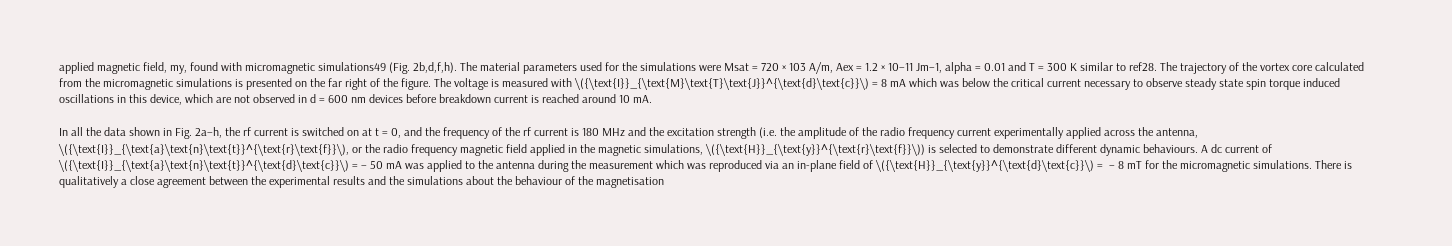applied magnetic field, my, found with micromagnetic simulations49 (Fig. 2b,d,f,h). The material parameters used for the simulations were Msat = 720 × 103 A/m, Aex = 1.2 × 10–11 Jm−1, alpha = 0.01 and T = 300 K similar to ref28. The trajectory of the vortex core calculated from the micromagnetic simulations is presented on the far right of the figure. The voltage is measured with \({\text{I}}_{\text{M}\text{T}\text{J}}^{\text{d}\text{c}}\) = 8 mA which was below the critical current necessary to observe steady state spin torque induced oscillations in this device, which are not observed in d = 600 nm devices before breakdown current is reached around 10 mA.

In all the data shown in Fig. 2a–h, the rf current is switched on at t = 0, and the frequency of the rf current is 180 MHz and the excitation strength (i.e. the amplitude of the radio frequency current experimentally applied across the antenna, \({\text{I}}_{\text{a}\text{n}\text{t}}^{\text{r}\text{f}}\), or the radio frequency magnetic field applied in the magnetic simulations, \({\text{H}}_{\text{y}}^{\text{r}\text{f}}\)) is selected to demonstrate different dynamic behaviours. A dc current of \({\text{I}}_{\text{a}\text{n}\text{t}}^{\text{d}\text{c}}\) = − 50 mA was applied to the antenna during the measurement which was reproduced via an in-plane field of \({\text{H}}_{\text{y}}^{\text{d}\text{c}}\) =  − 8 mT for the micromagnetic simulations. There is qualitatively a close agreement between the experimental results and the simulations about the behaviour of the magnetisation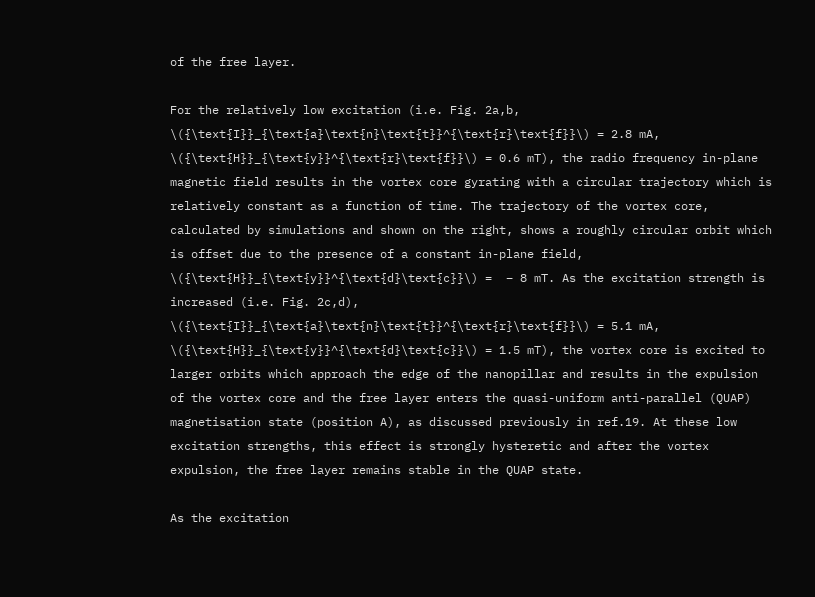of the free layer.

For the relatively low excitation (i.e. Fig. 2a,b, \({\text{I}}_{\text{a}\text{n}\text{t}}^{\text{r}\text{f}}\) = 2.8 mA, \({\text{H}}_{\text{y}}^{\text{r}\text{f}}\) = 0.6 mT), the radio frequency in-plane magnetic field results in the vortex core gyrating with a circular trajectory which is relatively constant as a function of time. The trajectory of the vortex core, calculated by simulations and shown on the right, shows a roughly circular orbit which is offset due to the presence of a constant in-plane field, \({\text{H}}_{\text{y}}^{\text{d}\text{c}}\) =  − 8 mT. As the excitation strength is increased (i.e. Fig. 2c,d), \({\text{I}}_{\text{a}\text{n}\text{t}}^{\text{r}\text{f}}\) = 5.1 mA, \({\text{H}}_{\text{y}}^{\text{d}\text{c}}\) = 1.5 mT), the vortex core is excited to larger orbits which approach the edge of the nanopillar and results in the expulsion of the vortex core and the free layer enters the quasi-uniform anti-parallel (QUAP) magnetisation state (position A), as discussed previously in ref.19. At these low excitation strengths, this effect is strongly hysteretic and after the vortex expulsion, the free layer remains stable in the QUAP state.

As the excitation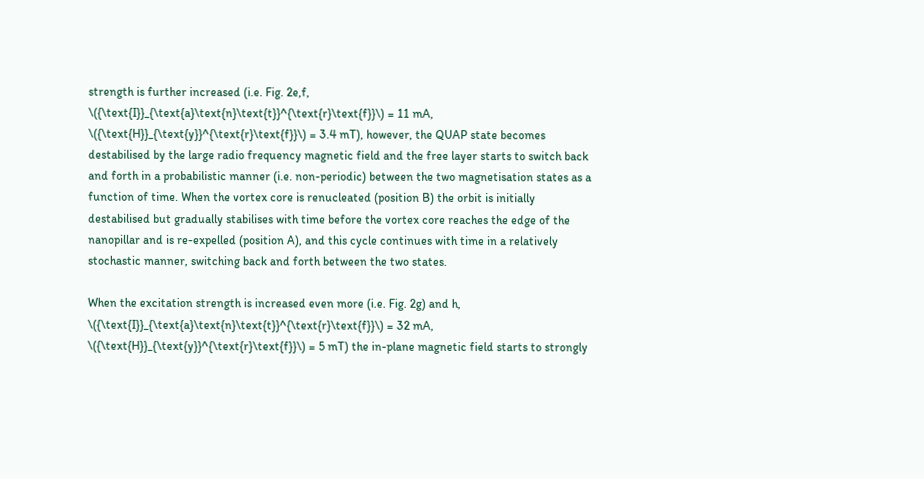strength is further increased (i.e. Fig. 2e,f, \({\text{I}}_{\text{a}\text{n}\text{t}}^{\text{r}\text{f}}\) = 11 mA, \({\text{H}}_{\text{y}}^{\text{r}\text{f}}\) = 3.4 mT), however, the QUAP state becomes destabilised by the large radio frequency magnetic field and the free layer starts to switch back and forth in a probabilistic manner (i.e. non-periodic) between the two magnetisation states as a function of time. When the vortex core is renucleated (position B) the orbit is initially destabilised but gradually stabilises with time before the vortex core reaches the edge of the nanopillar and is re-expelled (position A), and this cycle continues with time in a relatively stochastic manner, switching back and forth between the two states.

When the excitation strength is increased even more (i.e. Fig. 2g) and h, \({\text{I}}_{\text{a}\text{n}\text{t}}^{\text{r}\text{f}}\) = 32 mA, \({\text{H}}_{\text{y}}^{\text{r}\text{f}}\) = 5 mT) the in-plane magnetic field starts to strongly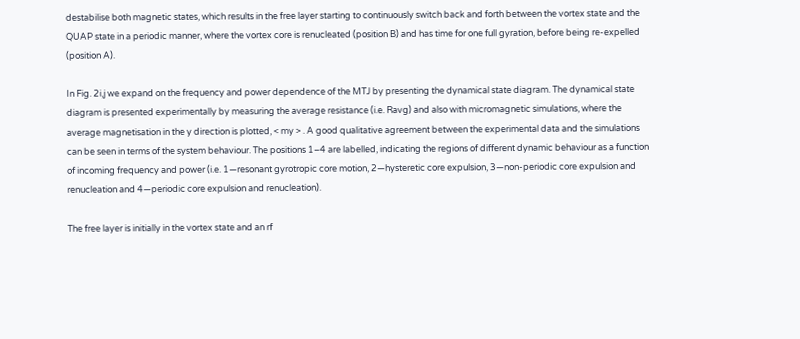destabilise both magnetic states, which results in the free layer starting to continuously switch back and forth between the vortex state and the QUAP state in a periodic manner, where the vortex core is renucleated (position B) and has time for one full gyration, before being re-expelled (position A).

In Fig. 2i,j we expand on the frequency and power dependence of the MTJ by presenting the dynamical state diagram. The dynamical state diagram is presented experimentally by measuring the average resistance (i.e. Ravg) and also with micromagnetic simulations, where the average magnetisation in the y direction is plotted, < my > . A good qualitative agreement between the experimental data and the simulations can be seen in terms of the system behaviour. The positions 1–4 are labelled, indicating the regions of different dynamic behaviour as a function of incoming frequency and power (i.e. 1—resonant gyrotropic core motion, 2—hysteretic core expulsion, 3—non-periodic core expulsion and renucleation and 4—periodic core expulsion and renucleation).

The free layer is initially in the vortex state and an rf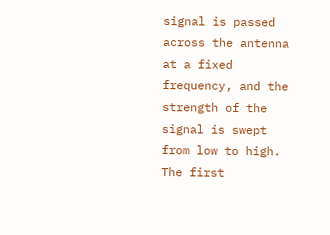signal is passed across the antenna at a fixed frequency, and the strength of the signal is swept from low to high. The first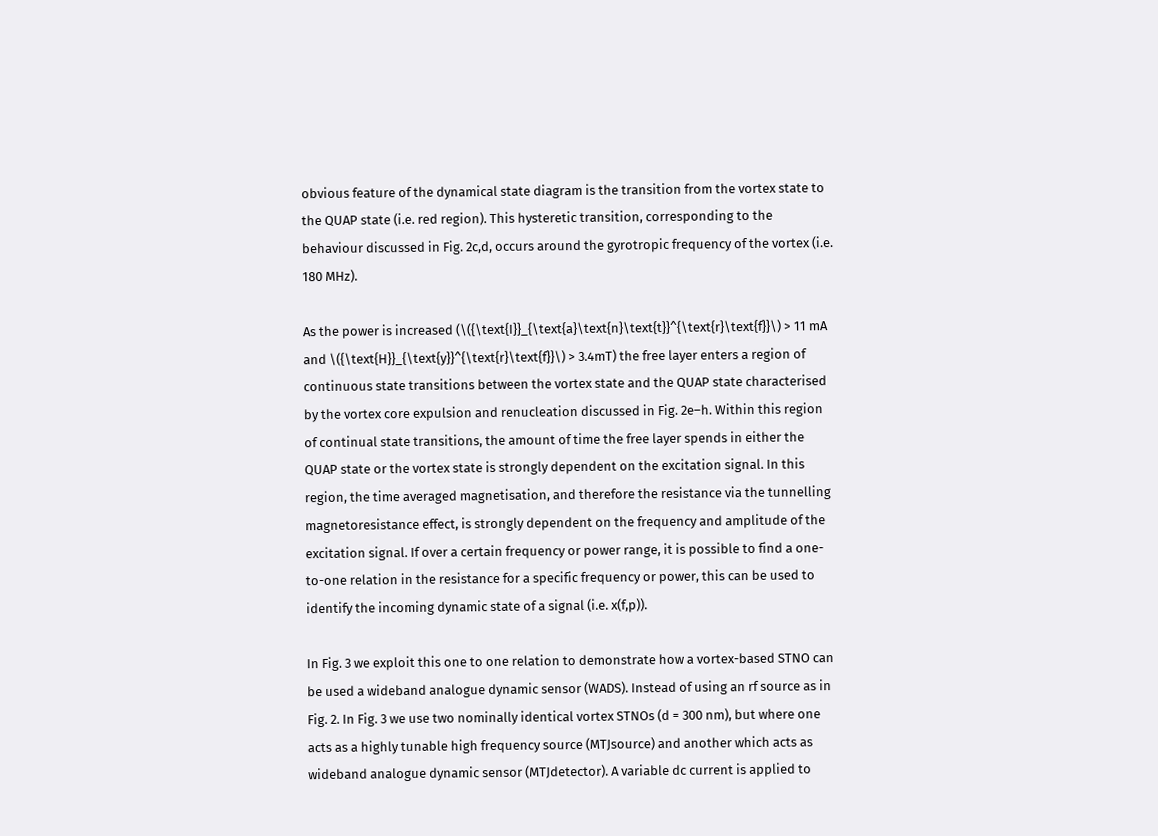obvious feature of the dynamical state diagram is the transition from the vortex state to the QUAP state (i.e. red region). This hysteretic transition, corresponding to the behaviour discussed in Fig. 2c,d, occurs around the gyrotropic frequency of the vortex (i.e. 180 MHz).

As the power is increased (\({\text{I}}_{\text{a}\text{n}\text{t}}^{\text{r}\text{f}}\) > 11 mA and \({\text{H}}_{\text{y}}^{\text{r}\text{f}}\) > 3.4mT) the free layer enters a region of continuous state transitions between the vortex state and the QUAP state characterised by the vortex core expulsion and renucleation discussed in Fig. 2e–h. Within this region of continual state transitions, the amount of time the free layer spends in either the QUAP state or the vortex state is strongly dependent on the excitation signal. In this region, the time averaged magnetisation, and therefore the resistance via the tunnelling magnetoresistance effect, is strongly dependent on the frequency and amplitude of the excitation signal. If over a certain frequency or power range, it is possible to find a one-to-one relation in the resistance for a specific frequency or power, this can be used to identify the incoming dynamic state of a signal (i.e. x(f,p)).

In Fig. 3 we exploit this one to one relation to demonstrate how a vortex-based STNO can be used a wideband analogue dynamic sensor (WADS). Instead of using an rf source as in Fig. 2. In Fig. 3 we use two nominally identical vortex STNOs (d = 300 nm), but where one acts as a highly tunable high frequency source (MTJsource) and another which acts as wideband analogue dynamic sensor (MTJdetector). A variable dc current is applied to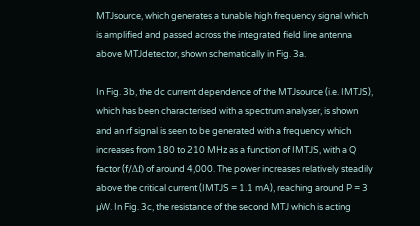MTJsource, which generates a tunable high frequency signal which is amplified and passed across the integrated field line antenna above MTJdetector, shown schematically in Fig. 3a.

In Fig. 3b, the dc current dependence of the MTJsource (i.e. IMTJS), which has been characterised with a spectrum analyser, is shown and an rf signal is seen to be generated with a frequency which increases from 180 to 210 MHz as a function of IMTJS, with a Q factor (f/Δf) of around 4,000. The power increases relatively steadily above the critical current (IMTJS = 1.1 mA), reaching around P = 3 µW. In Fig. 3c, the resistance of the second MTJ which is acting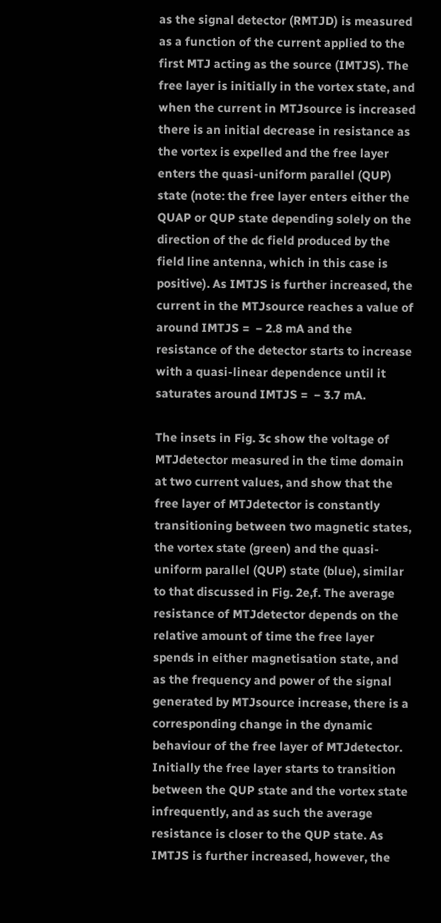as the signal detector (RMTJD) is measured as a function of the current applied to the first MTJ acting as the source (IMTJS). The free layer is initially in the vortex state, and when the current in MTJsource is increased there is an initial decrease in resistance as the vortex is expelled and the free layer enters the quasi-uniform parallel (QUP) state (note: the free layer enters either the QUAP or QUP state depending solely on the direction of the dc field produced by the field line antenna, which in this case is positive). As IMTJS is further increased, the current in the MTJsource reaches a value of around IMTJS =  − 2.8 mA and the resistance of the detector starts to increase with a quasi-linear dependence until it saturates around IMTJS =  − 3.7 mA.

The insets in Fig. 3c show the voltage of MTJdetector measured in the time domain at two current values, and show that the free layer of MTJdetector is constantly transitioning between two magnetic states, the vortex state (green) and the quasi-uniform parallel (QUP) state (blue), similar to that discussed in Fig. 2e,f. The average resistance of MTJdetector depends on the relative amount of time the free layer spends in either magnetisation state, and as the frequency and power of the signal generated by MTJsource increase, there is a corresponding change in the dynamic behaviour of the free layer of MTJdetector. Initially the free layer starts to transition between the QUP state and the vortex state infrequently, and as such the average resistance is closer to the QUP state. As IMTJS is further increased, however, the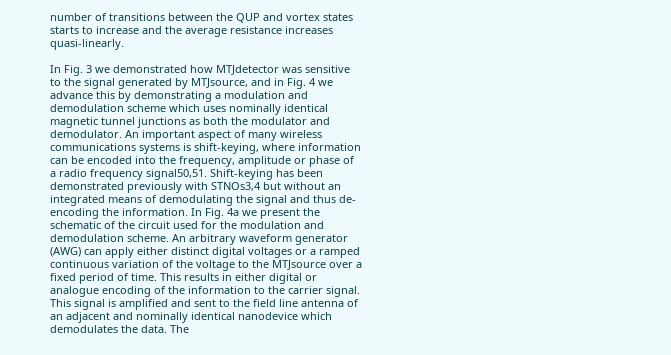number of transitions between the QUP and vortex states starts to increase and the average resistance increases quasi-linearly.

In Fig. 3 we demonstrated how MTJdetector was sensitive to the signal generated by MTJsource, and in Fig. 4 we advance this by demonstrating a modulation and demodulation scheme which uses nominally identical magnetic tunnel junctions as both the modulator and demodulator. An important aspect of many wireless communications systems is shift-keying, where information can be encoded into the frequency, amplitude or phase of a radio frequency signal50,51. Shift-keying has been demonstrated previously with STNOs3,4 but without an integrated means of demodulating the signal and thus de-encoding the information. In Fig. 4a we present the schematic of the circuit used for the modulation and demodulation scheme. An arbitrary waveform generator (AWG) can apply either distinct digital voltages or a ramped continuous variation of the voltage to the MTJsource over a fixed period of time. This results in either digital or analogue encoding of the information to the carrier signal. This signal is amplified and sent to the field line antenna of an adjacent and nominally identical nanodevice which demodulates the data. The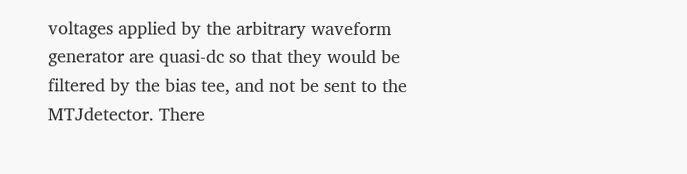voltages applied by the arbitrary waveform generator are quasi-dc so that they would be filtered by the bias tee, and not be sent to the MTJdetector. There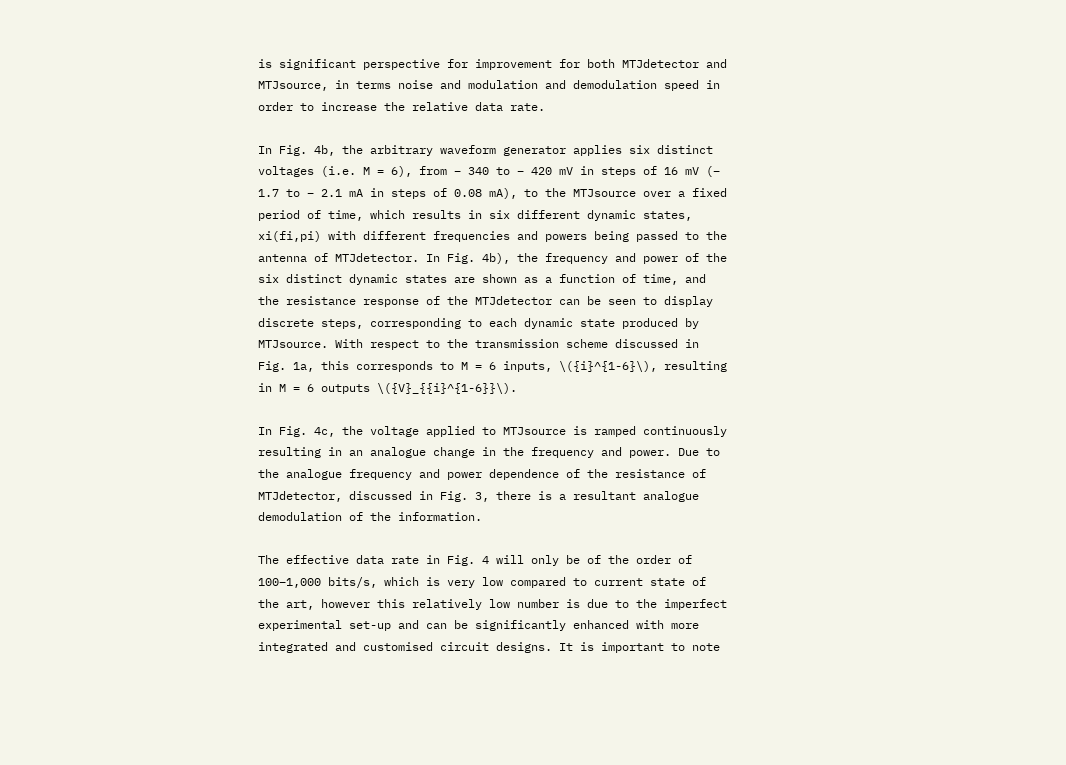is significant perspective for improvement for both MTJdetector and MTJsource, in terms noise and modulation and demodulation speed in order to increase the relative data rate.

In Fig. 4b, the arbitrary waveform generator applies six distinct voltages (i.e. M = 6), from − 340 to − 420 mV in steps of 16 mV (− 1.7 to − 2.1 mA in steps of 0.08 mA), to the MTJsource over a fixed period of time, which results in six different dynamic states, xi(fi,pi) with different frequencies and powers being passed to the antenna of MTJdetector. In Fig. 4b), the frequency and power of the six distinct dynamic states are shown as a function of time, and the resistance response of the MTJdetector can be seen to display discrete steps, corresponding to each dynamic state produced by MTJsource. With respect to the transmission scheme discussed in Fig. 1a, this corresponds to M = 6 inputs, \({i}^{1-6}\), resulting in M = 6 outputs \({V}_{{i}^{1-6}}\).

In Fig. 4c, the voltage applied to MTJsource is ramped continuously resulting in an analogue change in the frequency and power. Due to the analogue frequency and power dependence of the resistance of MTJdetector, discussed in Fig. 3, there is a resultant analogue demodulation of the information.

The effective data rate in Fig. 4 will only be of the order of 100–1,000 bits/s, which is very low compared to current state of the art, however this relatively low number is due to the imperfect experimental set-up and can be significantly enhanced with more integrated and customised circuit designs. It is important to note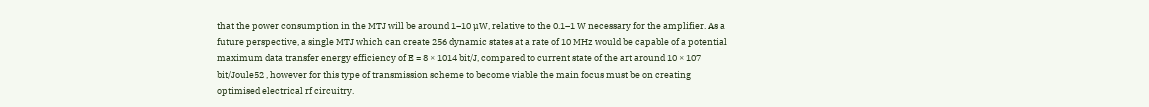that the power consumption in the MTJ will be around 1–10 µW, relative to the 0.1–1 W necessary for the amplifier. As a future perspective, a single MTJ which can create 256 dynamic states at a rate of 10 MHz would be capable of a potential maximum data transfer energy efficiency of E = 8 × 1014 bit/J, compared to current state of the art around 10 × 107 bit/Joule52 , however for this type of transmission scheme to become viable the main focus must be on creating optimised electrical rf circuitry.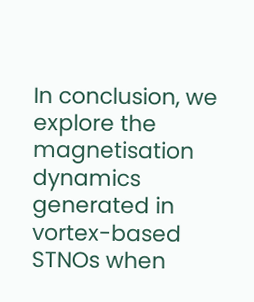In conclusion, we explore the magnetisation dynamics generated in vortex-based STNOs when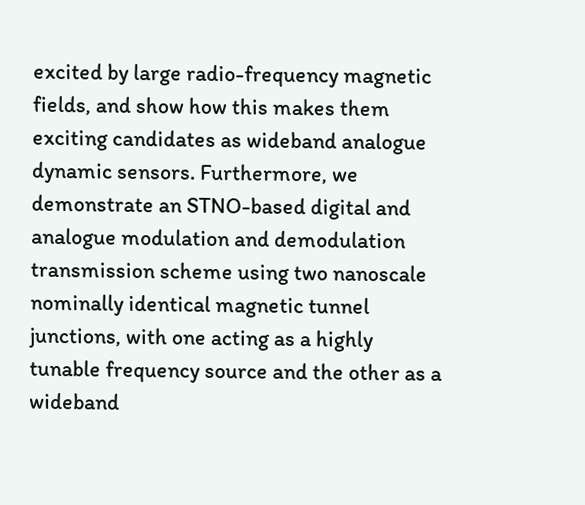excited by large radio-frequency magnetic fields, and show how this makes them exciting candidates as wideband analogue dynamic sensors. Furthermore, we demonstrate an STNO-based digital and analogue modulation and demodulation transmission scheme using two nanoscale nominally identical magnetic tunnel junctions, with one acting as a highly tunable frequency source and the other as a wideband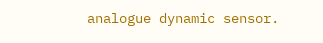analogue dynamic sensor.